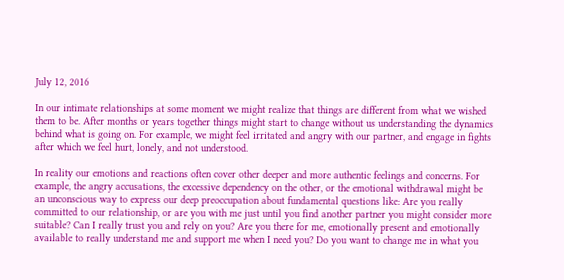July 12, 2016

In our intimate relationships at some moment we might realize that things are different from what we wished them to be. After months or years together things might start to change without us understanding the dynamics behind what is going on. For example, we might feel irritated and angry with our partner, and engage in fights after which we feel hurt, lonely, and not understood.

In reality our emotions and reactions often cover other deeper and more authentic feelings and concerns. For example, the angry accusations, the excessive dependency on the other, or the emotional withdrawal might be an unconscious way to express our deep preoccupation about fundamental questions like: Are you really committed to our relationship, or are you with me just until you find another partner you might consider more suitable? Can I really trust you and rely on you? Are you there for me, emotionally present and emotionally available to really understand me and support me when I need you? Do you want to change me in what you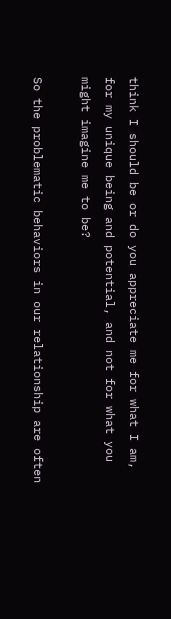think I should be or do you appreciate me for what I am, for my unique being and potential, and not for what you might imagine me to be?

So the problematic behaviors in our relationship are often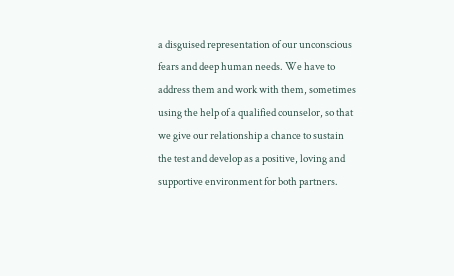a disguised representation of our unconscious fears and deep human needs. We have to address them and work with them, sometimes using the help of a qualified counselor, so that we give our relationship a chance to sustain the test and develop as a positive, loving and supportive environment for both partners.